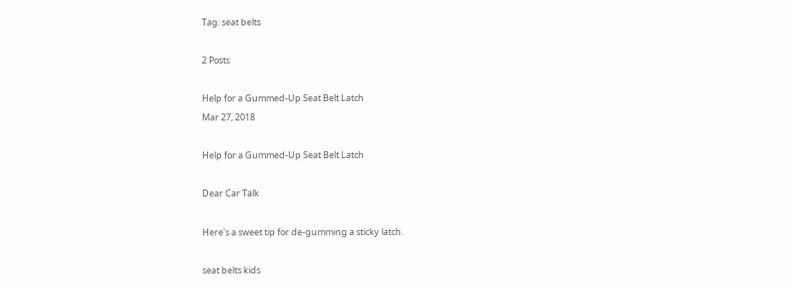Tag: seat belts

2 Posts

Help for a Gummed-Up Seat Belt Latch
Mar 27, 2018

Help for a Gummed-Up Seat Belt Latch

Dear Car Talk

Here's a sweet tip for de-gumming a sticky latch.

seat belts kids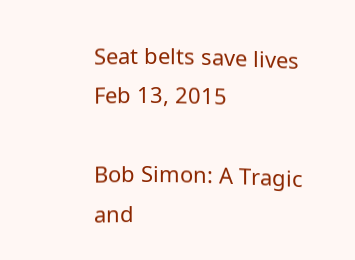Seat belts save lives
Feb 13, 2015

Bob Simon: A Tragic and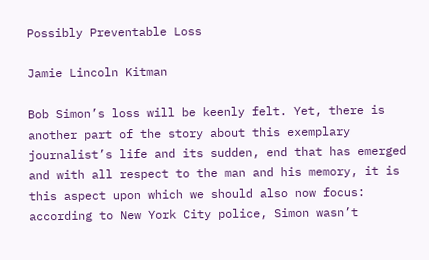Possibly Preventable Loss

Jamie Lincoln Kitman

Bob Simon’s loss will be keenly felt. Yet, there is another part of the story about this exemplary journalist’s life and its sudden, end that has emerged and with all respect to the man and his memory, it is this aspect upon which we should also now focus: according to New York City police, Simon wasn’t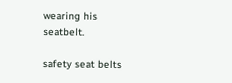wearing his seatbelt.

safety seat belts